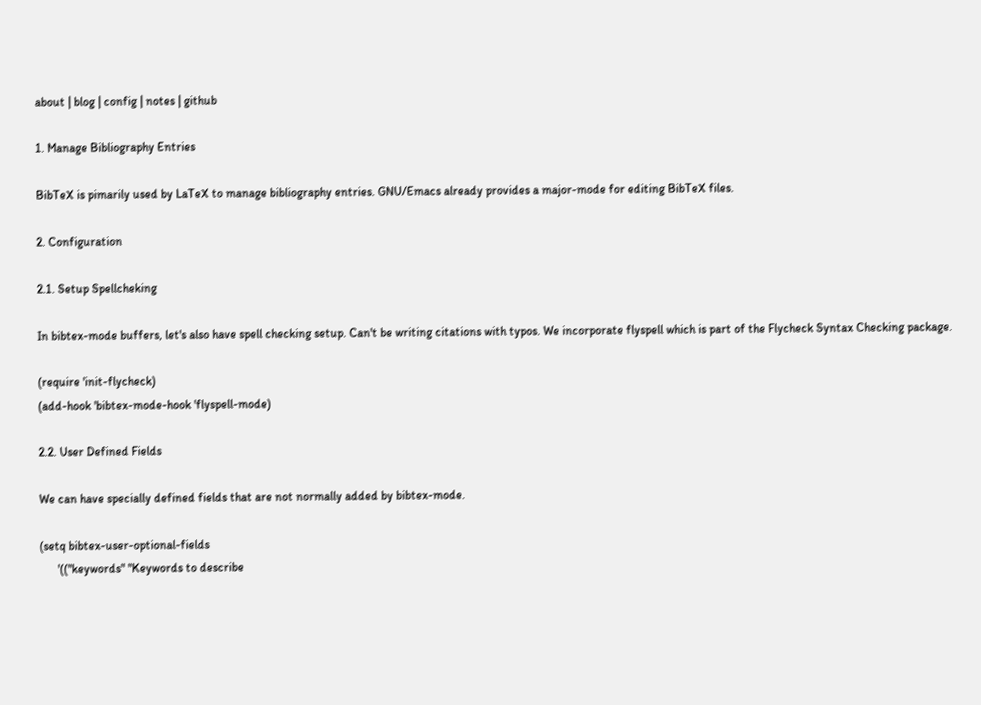about | blog | config | notes | github

1. Manage Bibliography Entries

BibTeX is pimarily used by LaTeX to manage bibliography entries. GNU/Emacs already provides a major-mode for editing BibTeX files.

2. Configuration

2.1. Setup Spellcheking

In bibtex-mode buffers, let's also have spell checking setup. Can't be writing citations with typos. We incorporate flyspell which is part of the Flycheck Syntax Checking package.

(require 'init-flycheck)
(add-hook 'bibtex-mode-hook 'flyspell-mode)

2.2. User Defined Fields

We can have specially defined fields that are not normally added by bibtex-mode.

(setq bibtex-user-optional-fields
      '(("keywords" "Keywords to describe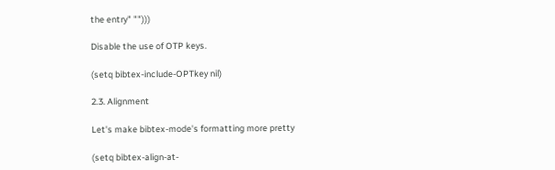the entry" "")))

Disable the use of OTP keys.

(setq bibtex-include-OPTkey nil)

2.3. Alignment

Let's make bibtex-mode's formatting more pretty

(setq bibtex-align-at-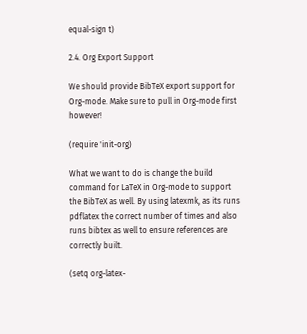equal-sign t)

2.4. Org Export Support

We should provide BibTeX export support for Org-mode. Make sure to pull in Org-mode first however!

(require 'init-org)

What we want to do is change the build command for LaTeX in Org-mode to support the BibTeX as well. By using latexmk, as its runs pdflatex the correct number of times and also runs bibtex as well to ensure references are correctly built.

(setq org-latex-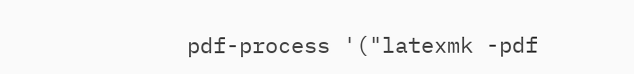pdf-process '("latexmk -pdf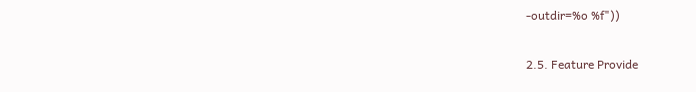-outdir=%o %f"))

2.5. Feature Provide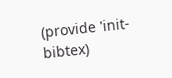(provide 'init-bibtex)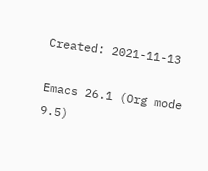Created: 2021-11-13

Emacs 26.1 (Org mode 9.5)